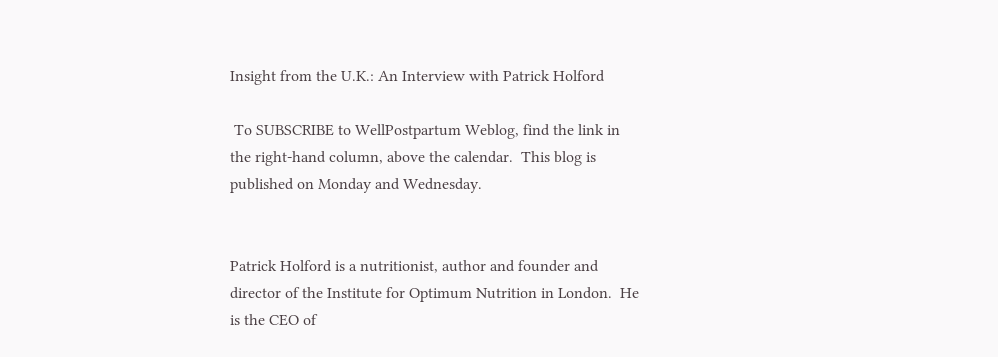Insight from the U.K.: An Interview with Patrick Holford

 To SUBSCRIBE to WellPostpartum Weblog, find the link in the right-hand column, above the calendar.  This blog is published on Monday and Wednesday.


Patrick Holford is a nutritionist, author and founder and director of the Institute for Optimum Nutrition in London.  He is the CEO of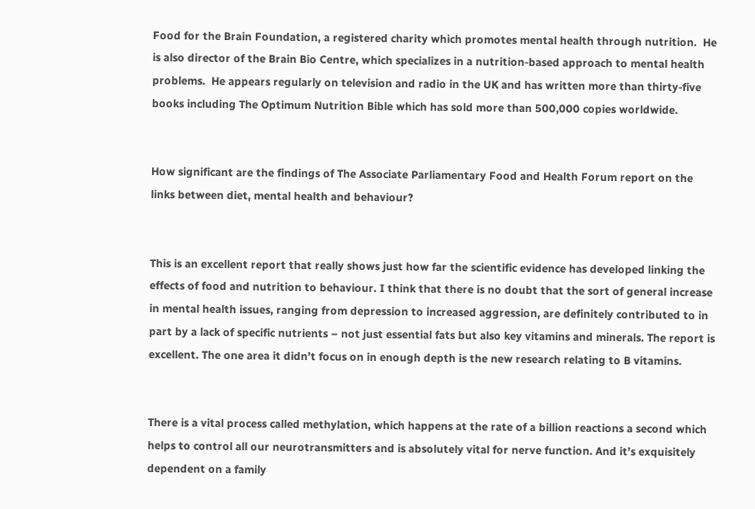Food for the Brain Foundation, a registered charity which promotes mental health through nutrition.  He is also director of the Brain Bio Centre, which specializes in a nutrition-based approach to mental health problems.  He appears regularly on television and radio in the UK and has written more than thirty-five books including The Optimum Nutrition Bible which has sold more than 500,000 copies worldwide.


How significant are the findings of The Associate Parliamentary Food and Health Forum report on the links between diet, mental health and behaviour?


This is an excellent report that really shows just how far the scientific evidence has developed linking the effects of food and nutrition to behaviour. I think that there is no doubt that the sort of general increase in mental health issues, ranging from depression to increased aggression, are definitely contributed to in part by a lack of specific nutrients – not just essential fats but also key vitamins and minerals. The report is excellent. The one area it didn’t focus on in enough depth is the new research relating to B vitamins.


There is a vital process called methylation, which happens at the rate of a billion reactions a second which helps to control all our neurotransmitters and is absolutely vital for nerve function. And it’s exquisitely dependent on a family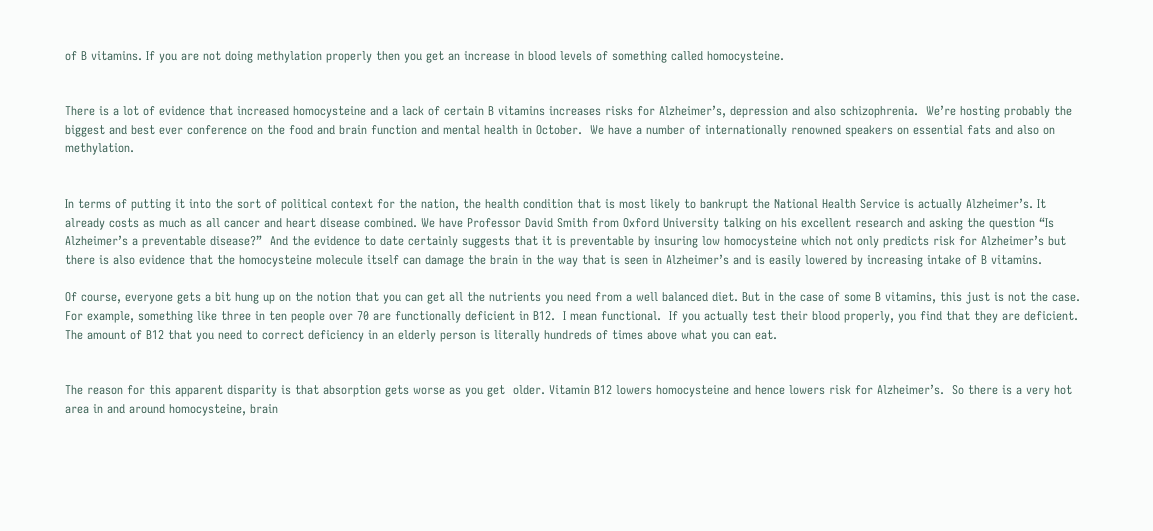of B vitamins. If you are not doing methylation properly then you get an increase in blood levels of something called homocysteine.


There is a lot of evidence that increased homocysteine and a lack of certain B vitamins increases risks for Alzheimer’s, depression and also schizophrenia.  We’re hosting probably the biggest and best ever conference on the food and brain function and mental health in October.  We have a number of internationally renowned speakers on essential fats and also on methylation.


In terms of putting it into the sort of political context for the nation, the health condition that is most likely to bankrupt the National Health Service is actually Alzheimer’s. It already costs as much as all cancer and heart disease combined. We have Professor David Smith from Oxford University talking on his excellent research and asking the question “Is Alzheimer’s a preventable disease?”  And the evidence to date certainly suggests that it is preventable by insuring low homocysteine which not only predicts risk for Alzheimer’s but there is also evidence that the homocysteine molecule itself can damage the brain in the way that is seen in Alzheimer’s and is easily lowered by increasing intake of B vitamins.

Of course, everyone gets a bit hung up on the notion that you can get all the nutrients you need from a well balanced diet. But in the case of some B vitamins, this just is not the case.  For example, something like three in ten people over 70 are functionally deficient in B12.  I mean functional.  If you actually test their blood properly, you find that they are deficient.  The amount of B12 that you need to correct deficiency in an elderly person is literally hundreds of times above what you can eat.


The reason for this apparent disparity is that absorption gets worse as you get  older. Vitamin B12 lowers homocysteine and hence lowers risk for Alzheimer’s.  So there is a very hot area in and around homocysteine, brain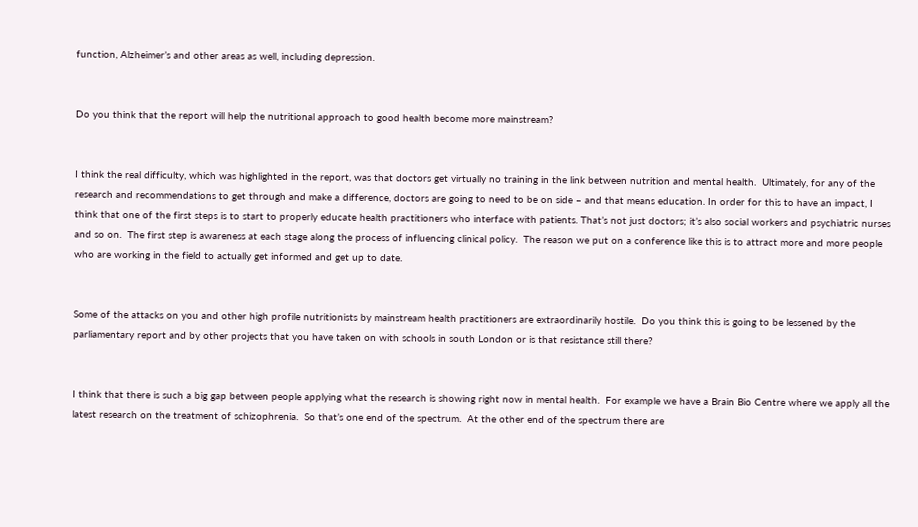function, Alzheimer’s and other areas as well, including depression.


Do you think that the report will help the nutritional approach to good health become more mainstream?


I think the real difficulty, which was highlighted in the report, was that doctors get virtually no training in the link between nutrition and mental health.  Ultimately, for any of the research and recommendations to get through and make a difference, doctors are going to need to be on side – and that means education. In order for this to have an impact, I think that one of the first steps is to start to properly educate health practitioners who interface with patients. That’s not just doctors; it’s also social workers and psychiatric nurses and so on.  The first step is awareness at each stage along the process of influencing clinical policy.  The reason we put on a conference like this is to attract more and more people who are working in the field to actually get informed and get up to date.


Some of the attacks on you and other high profile nutritionists by mainstream health practitioners are extraordinarily hostile.  Do you think this is going to be lessened by the parliamentary report and by other projects that you have taken on with schools in south London or is that resistance still there?


I think that there is such a big gap between people applying what the research is showing right now in mental health.  For example we have a Brain Bio Centre where we apply all the latest research on the treatment of schizophrenia.  So that’s one end of the spectrum.  At the other end of the spectrum there are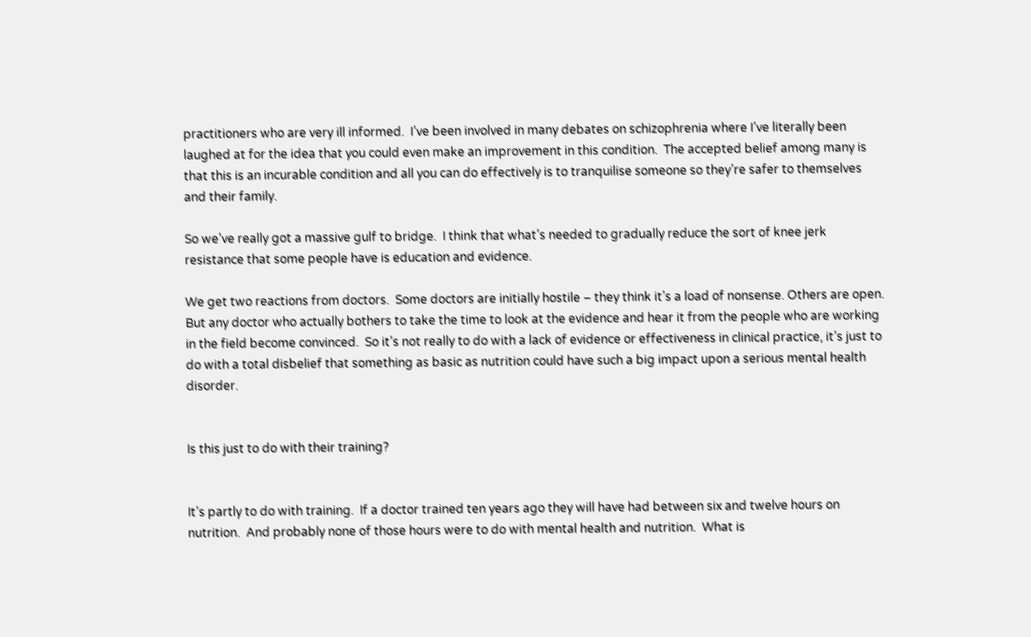practitioners who are very ill informed.  I’ve been involved in many debates on schizophrenia where I’ve literally been laughed at for the idea that you could even make an improvement in this condition.  The accepted belief among many is that this is an incurable condition and all you can do effectively is to tranquilise someone so they’re safer to themselves and their family.

So we’ve really got a massive gulf to bridge.  I think that what’s needed to gradually reduce the sort of knee jerk resistance that some people have is education and evidence.

We get two reactions from doctors.  Some doctors are initially hostile – they think it’s a load of nonsense. Others are open. But any doctor who actually bothers to take the time to look at the evidence and hear it from the people who are working in the field become convinced.  So it’s not really to do with a lack of evidence or effectiveness in clinical practice, it’s just to do with a total disbelief that something as basic as nutrition could have such a big impact upon a serious mental health disorder.


Is this just to do with their training?


It’s partly to do with training.  If a doctor trained ten years ago they will have had between six and twelve hours on nutrition.  And probably none of those hours were to do with mental health and nutrition.  What is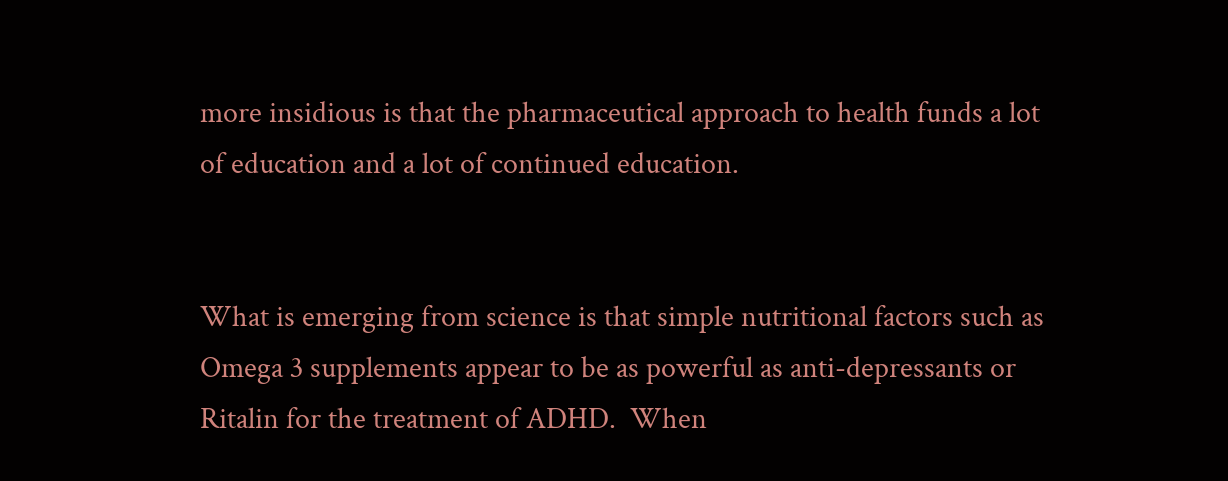more insidious is that the pharmaceutical approach to health funds a lot of education and a lot of continued education.


What is emerging from science is that simple nutritional factors such as Omega 3 supplements appear to be as powerful as anti-depressants or Ritalin for the treatment of ADHD.  When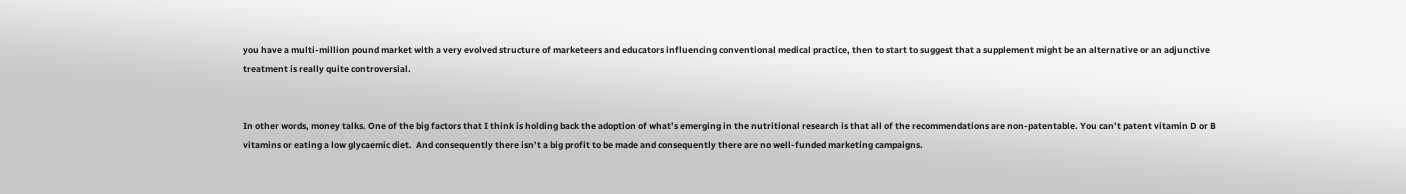you have a multi-million pound market with a very evolved structure of marketeers and educators influencing conventional medical practice, then to start to suggest that a supplement might be an alternative or an adjunctive treatment is really quite controversial.


In other words, money talks. One of the big factors that I think is holding back the adoption of what’s emerging in the nutritional research is that all of the recommendations are non-patentable. You can’t patent vitamin D or B vitamins or eating a low glycaemic diet.  And consequently there isn’t a big profit to be made and consequently there are no well-funded marketing campaigns.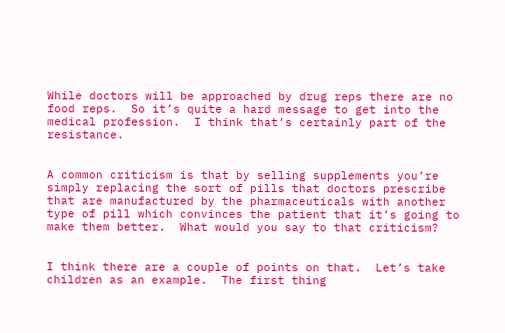While doctors will be approached by drug reps there are no food reps.  So it’s quite a hard message to get into the medical profession.  I think that’s certainly part of the resistance.


A common criticism is that by selling supplements you’re simply replacing the sort of pills that doctors prescribe that are manufactured by the pharmaceuticals with another type of pill which convinces the patient that it’s going to make them better.  What would you say to that criticism?


I think there are a couple of points on that.  Let’s take children as an example.  The first thing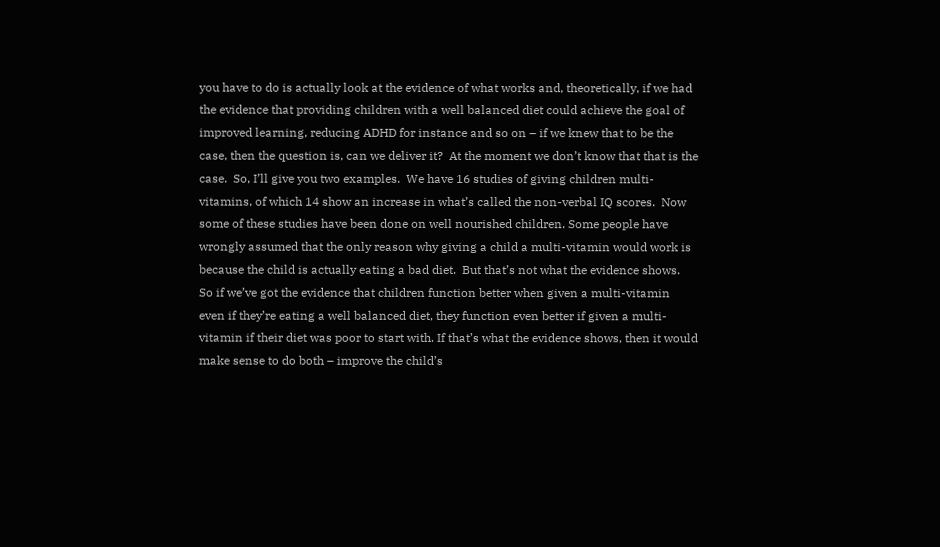you have to do is actually look at the evidence of what works and, theoretically, if we had the evidence that providing children with a well balanced diet could achieve the goal of improved learning, reducing ADHD for instance and so on – if we knew that to be the case, then the question is, can we deliver it?  At the moment we don’t know that that is the case.  So, I’ll give you two examples.  We have 16 studies of giving children multi-vitamins, of which 14 show an increase in what’s called the non-verbal IQ scores.  Now some of these studies have been done on well nourished children. Some people have wrongly assumed that the only reason why giving a child a multi-vitamin would work is because the child is actually eating a bad diet.  But that’s not what the evidence shows.  So if we’ve got the evidence that children function better when given a multi-vitamin even if they’re eating a well balanced diet, they function even better if given a multi-vitamin if their diet was poor to start with. If that’s what the evidence shows, then it would make sense to do both – improve the child’s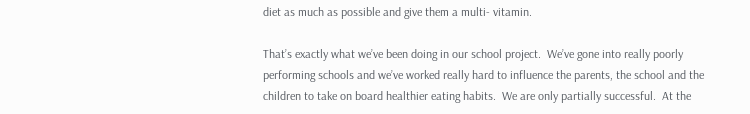diet as much as possible and give them a multi- vitamin.

That’s exactly what we’ve been doing in our school project.  We’ve gone into really poorly performing schools and we’ve worked really hard to influence the parents, the school and the children to take on board healthier eating habits.  We are only partially successful.  At the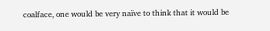coalface, one would be very naïve to think that it would be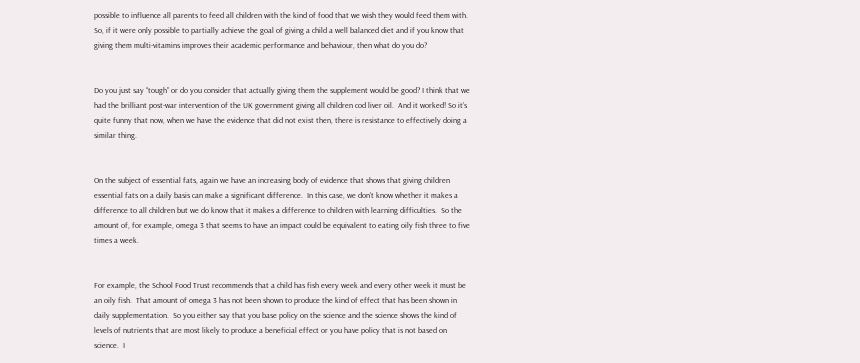possible to influence all parents to feed all children with the kind of food that we wish they would feed them with. So, if it were only possible to partially achieve the goal of giving a child a well balanced diet and if you know that giving them multi-vitamins improves their academic performance and behaviour, then what do you do?


Do you just say “tough” or do you consider that actually giving them the supplement would be good? I think that we had the brilliant post-war intervention of the UK government giving all children cod liver oil.  And it worked! So it’s quite funny that now, when we have the evidence that did not exist then, there is resistance to effectively doing a similar thing.


On the subject of essential fats, again we have an increasing body of evidence that shows that giving children essential fats on a daily basis can make a significant difference.  In this case, we don’t know whether it makes a difference to all children but we do know that it makes a difference to children with learning difficulties.  So the amount of, for example, omega 3 that seems to have an impact could be equivalent to eating oily fish three to five times a week.


For example, the School Food Trust recommends that a child has fish every week and every other week it must be an oily fish.  That amount of omega 3 has not been shown to produce the kind of effect that has been shown in daily supplementation.  So you either say that you base policy on the science and the science shows the kind of levels of nutrients that are most likely to produce a beneficial effect or you have policy that is not based on science.  I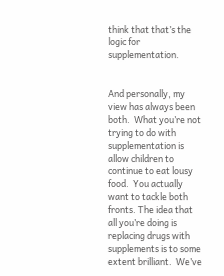think that that’s the logic for supplementation.


And personally, my view has always been both.  What you’re not trying to do with supplementation is allow children to continue to eat lousy food.  You actually want to tackle both fronts. The idea that all you’re doing is replacing drugs with supplements is to some extent brilliant.  We’ve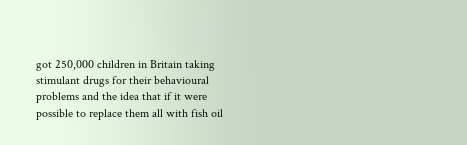got 250,000 children in Britain taking stimulant drugs for their behavioural problems and the idea that if it were possible to replace them all with fish oil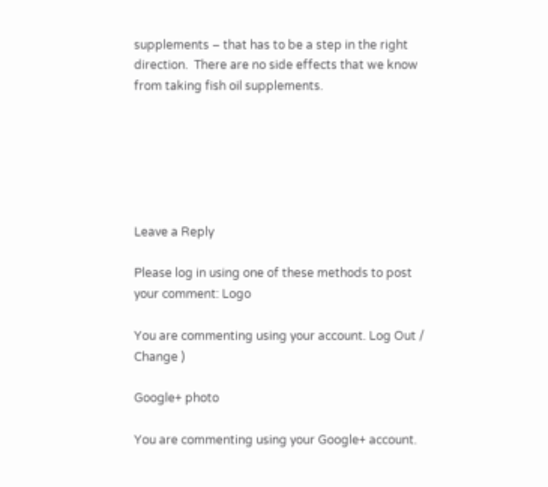supplements – that has to be a step in the right direction.  There are no side effects that we know from taking fish oil supplements.






Leave a Reply

Please log in using one of these methods to post your comment: Logo

You are commenting using your account. Log Out /  Change )

Google+ photo

You are commenting using your Google+ account.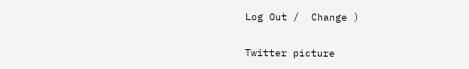Log Out /  Change )

Twitter picture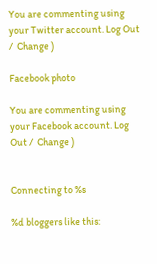You are commenting using your Twitter account. Log Out /  Change )

Facebook photo

You are commenting using your Facebook account. Log Out /  Change )


Connecting to %s

%d bloggers like this: